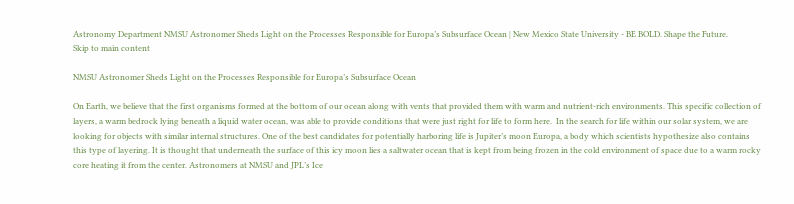Astronomy Department NMSU Astronomer Sheds Light on the Processes Responsible for Europa’s Subsurface Ocean | New Mexico State University - BE BOLD. Shape the Future.
Skip to main content

NMSU Astronomer Sheds Light on the Processes Responsible for Europa’s Subsurface Ocean

On Earth, we believe that the first organisms formed at the bottom of our ocean along with vents that provided them with warm and nutrient-rich environments. This specific collection of layers, a warm bedrock lying beneath a liquid water ocean, was able to provide conditions that were just right for life to form here.  In the search for life within our solar system, we are looking for objects with similar internal structures. One of the best candidates for potentially harboring life is Jupiter’s moon Europa, a body which scientists hypothesize also contains this type of layering. It is thought that underneath the surface of this icy moon lies a saltwater ocean that is kept from being frozen in the cold environment of space due to a warm rocky core heating it from the center. Astronomers at NMSU and JPL’s Ice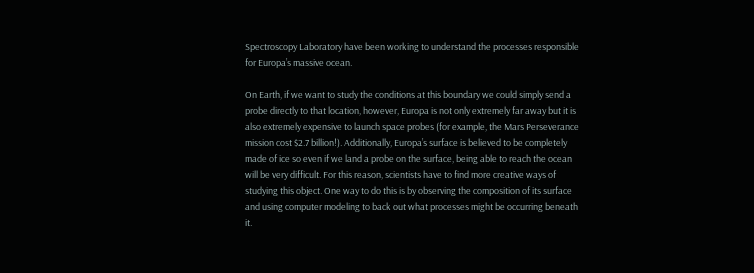Spectroscopy Laboratory have been working to understand the processes responsible for Europa’s massive ocean.

On Earth, if we want to study the conditions at this boundary we could simply send a probe directly to that location, however, Europa is not only extremely far away but it is also extremely expensive to launch space probes (for example, the Mars Perseverance mission cost $2.7 billion!). Additionally, Europa’s surface is believed to be completely made of ice so even if we land a probe on the surface, being able to reach the ocean will be very difficult. For this reason, scientists have to find more creative ways of studying this object. One way to do this is by observing the composition of its surface and using computer modeling to back out what processes might be occurring beneath it.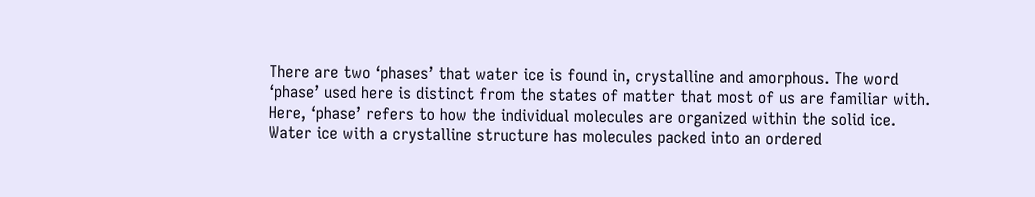There are two ‘phases’ that water ice is found in, crystalline and amorphous. The word ‘phase’ used here is distinct from the states of matter that most of us are familiar with. Here, ‘phase’ refers to how the individual molecules are organized within the solid ice. Water ice with a crystalline structure has molecules packed into an ordered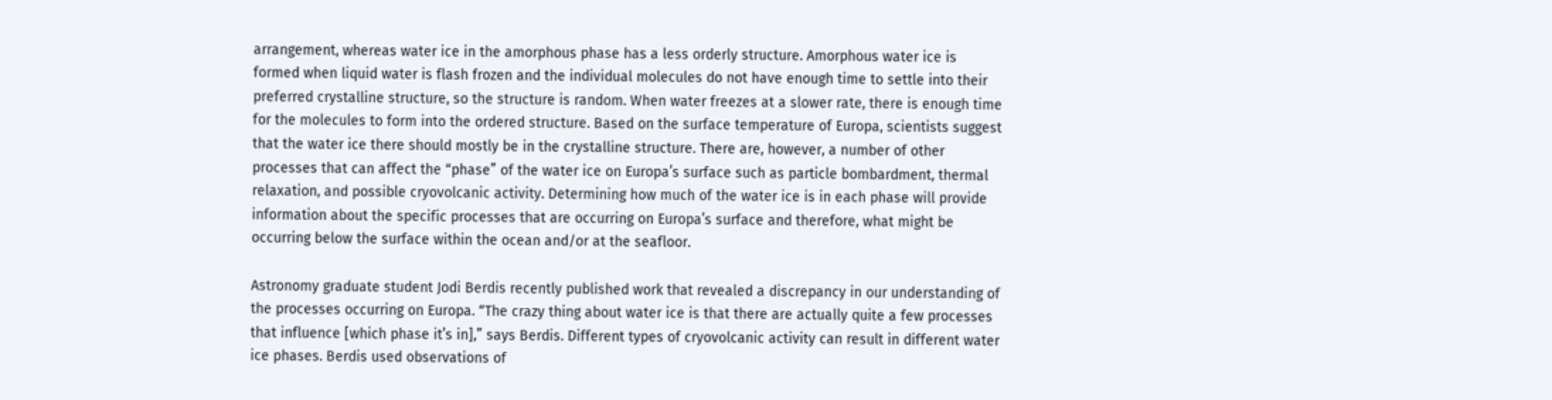arrangement, whereas water ice in the amorphous phase has a less orderly structure. Amorphous water ice is formed when liquid water is flash frozen and the individual molecules do not have enough time to settle into their preferred crystalline structure, so the structure is random. When water freezes at a slower rate, there is enough time for the molecules to form into the ordered structure. Based on the surface temperature of Europa, scientists suggest that the water ice there should mostly be in the crystalline structure. There are, however, a number of other processes that can affect the “phase” of the water ice on Europa’s surface such as particle bombardment, thermal relaxation, and possible cryovolcanic activity. Determining how much of the water ice is in each phase will provide information about the specific processes that are occurring on Europa’s surface and therefore, what might be occurring below the surface within the ocean and/or at the seafloor.

Astronomy graduate student Jodi Berdis recently published work that revealed a discrepancy in our understanding of the processes occurring on Europa. “The crazy thing about water ice is that there are actually quite a few processes that influence [which phase it’s in],” says Berdis. Different types of cryovolcanic activity can result in different water ice phases. Berdis used observations of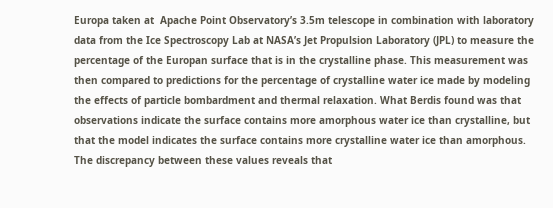Europa taken at  Apache Point Observatory’s 3.5m telescope in combination with laboratory data from the Ice Spectroscopy Lab at NASA’s Jet Propulsion Laboratory (JPL) to measure the percentage of the Europan surface that is in the crystalline phase. This measurement was then compared to predictions for the percentage of crystalline water ice made by modeling the effects of particle bombardment and thermal relaxation. What Berdis found was that observations indicate the surface contains more amorphous water ice than crystalline, but that the model indicates the surface contains more crystalline water ice than amorphous. The discrepancy between these values reveals that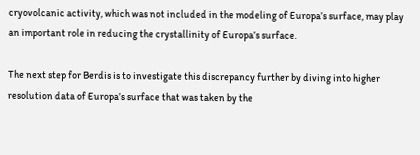cryovolcanic activity, which was not included in the modeling of Europa’s surface, may play an important role in reducing the crystallinity of Europa’s surface.

The next step for Berdis is to investigate this discrepancy further by diving into higher resolution data of Europa’s surface that was taken by the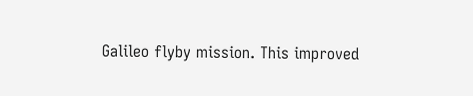Galileo flyby mission. This improved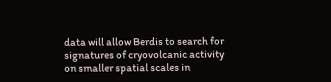data will allow Berdis to search for signatures of cryovolcanic activity on smaller spatial scales in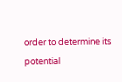order to determine its potential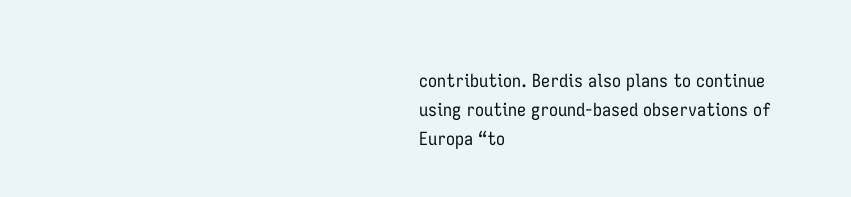contribution. Berdis also plans to continue using routine ground-based observations of Europa “to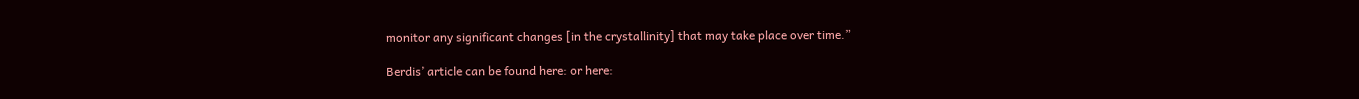monitor any significant changes [in the crystallinity] that may take place over time.”

Berdis’ article can be found here: or here: